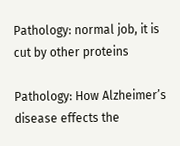Pathology: normal job, it is cut by other proteins

Pathology: How Alzheimer’s disease effects the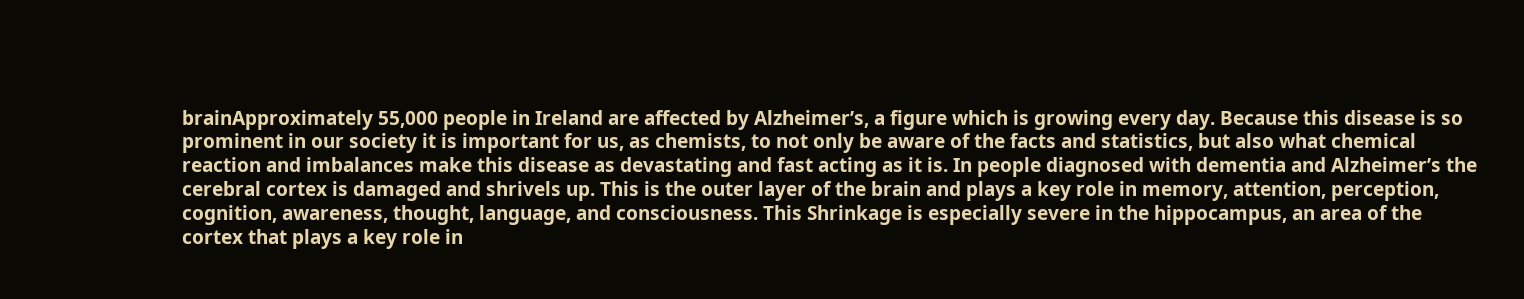brainApproximately 55,000 people in Ireland are affected by Alzheimer’s, a figure which is growing every day. Because this disease is so prominent in our society it is important for us, as chemists, to not only be aware of the facts and statistics, but also what chemical reaction and imbalances make this disease as devastating and fast acting as it is. In people diagnosed with dementia and Alzheimer’s the cerebral cortex is damaged and shrivels up. This is the outer layer of the brain and plays a key role in memory, attention, perception, cognition, awareness, thought, language, and consciousness. This Shrinkage is especially severe in the hippocampus, an area of the cortex that plays a key role in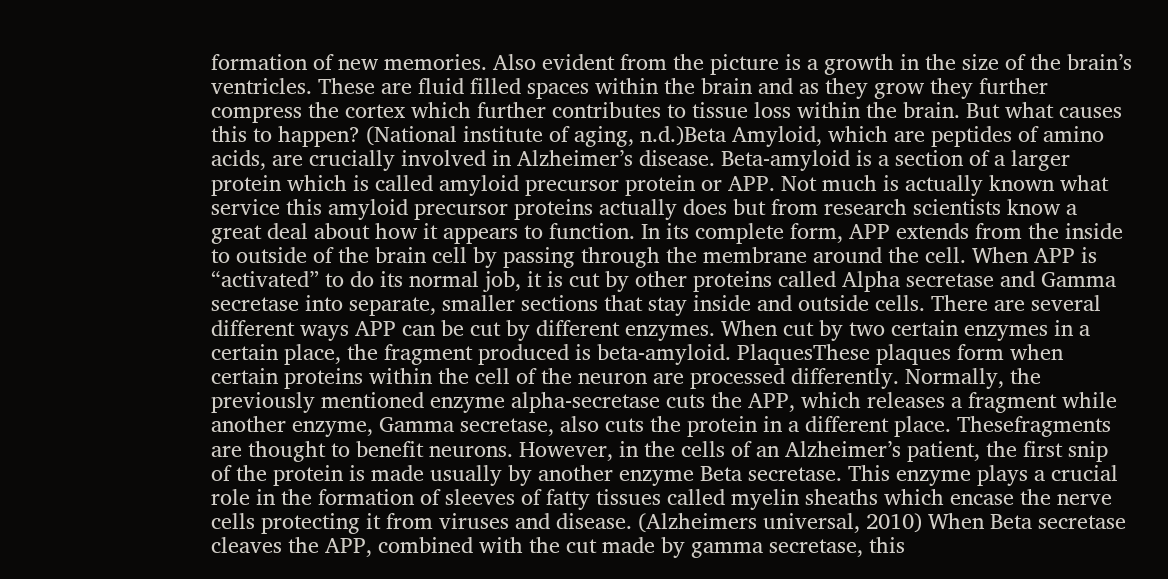formation of new memories. Also evident from the picture is a growth in the size of the brain’s ventricles. These are fluid filled spaces within the brain and as they grow they further compress the cortex which further contributes to tissue loss within the brain. But what causes this to happen? (National institute of aging, n.d.)Beta Amyloid, which are peptides of amino acids, are crucially involved in Alzheimer’s disease. Beta-amyloid is a section of a larger protein which is called amyloid precursor protein or APP. Not much is actually known what service this amyloid precursor proteins actually does but from research scientists know a great deal about how it appears to function. In its complete form, APP extends from the inside to outside of the brain cell by passing through the membrane around the cell. When APP is “activated” to do its normal job, it is cut by other proteins called Alpha secretase and Gamma secretase into separate, smaller sections that stay inside and outside cells. There are several different ways APP can be cut by different enzymes. When cut by two certain enzymes in a certain place, the fragment produced is beta-amyloid. PlaquesThese plaques form when certain proteins within the cell of the neuron are processed differently. Normally, the previously mentioned enzyme alpha-secretase cuts the APP, which releases a fragment while another enzyme, Gamma secretase, also cuts the protein in a different place. Thesefragments are thought to benefit neurons. However, in the cells of an Alzheimer’s patient, the first snip of the protein is made usually by another enzyme Beta secretase. This enzyme plays a crucial role in the formation of sleeves of fatty tissues called myelin sheaths which encase the nerve cells protecting it from viruses and disease. (Alzheimers universal, 2010) When Beta secretase cleaves the APP, combined with the cut made by gamma secretase, this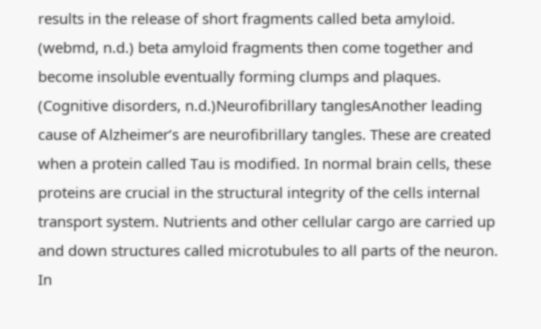results in the release of short fragments called beta amyloid. (webmd, n.d.) beta amyloid fragments then come together and become insoluble eventually forming clumps and plaques. (Cognitive disorders, n.d.)Neurofibrillary tanglesAnother leading cause of Alzheimer’s are neurofibrillary tangles. These are created when a protein called Tau is modified. In normal brain cells, these proteins are crucial in the structural integrity of the cells internal transport system. Nutrients and other cellular cargo are carried up and down structures called microtubules to all parts of the neuron. In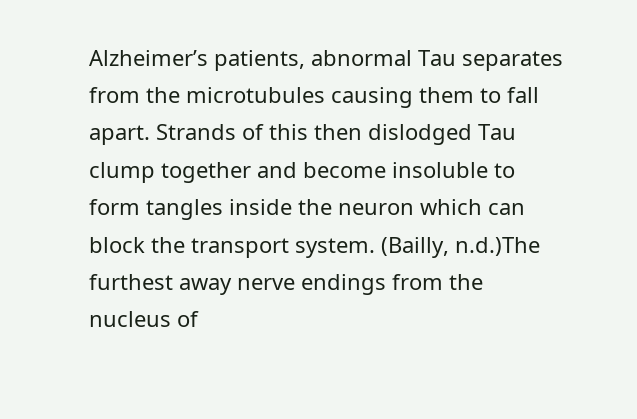Alzheimer’s patients, abnormal Tau separates from the microtubules causing them to fall apart. Strands of this then dislodged Tau clump together and become insoluble to form tangles inside the neuron which can block the transport system. (Bailly, n.d.)The furthest away nerve endings from the nucleus of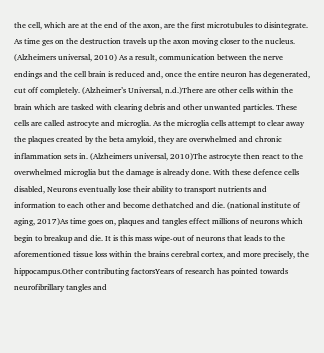the cell, which are at the end of the axon, are the first microtubules to disintegrate. As time ges on the destruction travels up the axon moving closer to the nucleus. (Alzheimers universal, 2010) As a result, communication between the nerve endings and the cell brain is reduced and, once the entire neuron has degenerated, cut off completely. (Alzheimer’s Universal, n.d.)There are other cells within the brain which are tasked with clearing debris and other unwanted particles. These cells are called astrocyte and microglia. As the microglia cells attempt to clear away the plaques created by the beta amyloid, they are overwhelmed and chronic inflammation sets in. (Alzheimers universal, 2010)The astrocyte then react to the overwhelmed microglia but the damage is already done. With these defence cells disabled, Neurons eventually lose their ability to transport nutrients and information to each other and become dethatched and die. (national institute of aging, 2017)As time goes on, plaques and tangles effect millions of neurons which begin to breakup and die. It is this mass wipe-out of neurons that leads to the aforementioned tissue loss within the brains cerebral cortex, and more precisely, the hippocampus.Other contributing factorsYears of research has pointed towards neurofibrillary tangles and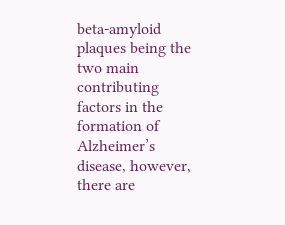beta-amyloid plaques being the two main contributing factors in the formation of Alzheimer’s disease, however, there are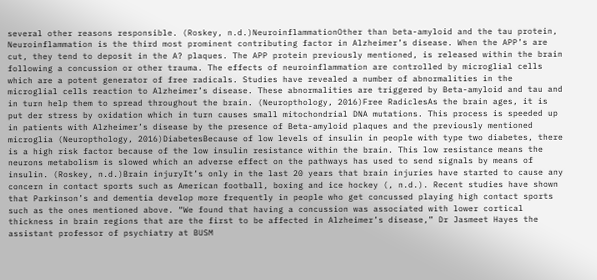several other reasons responsible. (Roskey, n.d.)NeuroinflammationOther than beta-amyloid and the tau protein, Neuroinflammation is the third most prominent contributing factor in Alzheimer’s disease. When the APP’s are cut, they tend to deposit in the A? plaques. The APP protein previously mentioned, is released within the brain following a concussion or other trauma. The effects of neuroinflammation are controlled by microglial cells which are a potent generator of free radicals. Studies have revealed a number of abnormalities in the microglial cells reaction to Alzheimer’s disease. These abnormalities are triggered by Beta-amyloid and tau and in turn help them to spread throughout the brain. (Neuropthology, 2016)Free RadiclesAs the brain ages, it is put der stress by oxidation which in turn causes small mitochondrial DNA mutations. This process is speeded up in patients with Alzheimer’s disease by the presence of Beta-amyloid plaques and the previously mentioned microglia (Neuropthology, 2016)DiabetesBecause of low levels of insulin in people with type two diabetes, there is a high risk factor because of the low insulin resistance within the brain. This low resistance means the neurons metabolism is slowed which an adverse effect on the pathways has used to send signals by means of insulin. (Roskey, n.d.)Brain injuryIt’s only in the last 20 years that brain injuries have started to cause any concern in contact sports such as American football, boxing and ice hockey (, n.d.). Recent studies have shown that Parkinson’s and dementia develop more frequently in people who get concussed playing high contact sports such as the ones mentioned above. “We found that having a concussion was associated with lower cortical thickness in brain regions that are the first to be affected in Alzheimer’s disease,” Dr Jasmeet Hayes the assistant professor of psychiatry at BUSM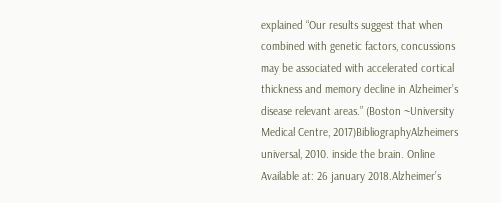explained “Our results suggest that when combined with genetic factors, concussions may be associated with accelerated cortical thickness and memory decline in Alzheimer’s disease relevant areas.” (Boston ~University Medical Centre, 2017)BibliographyAlzheimers universal, 2010. inside the brain. Online Available at: 26 january 2018.Alzheimer’s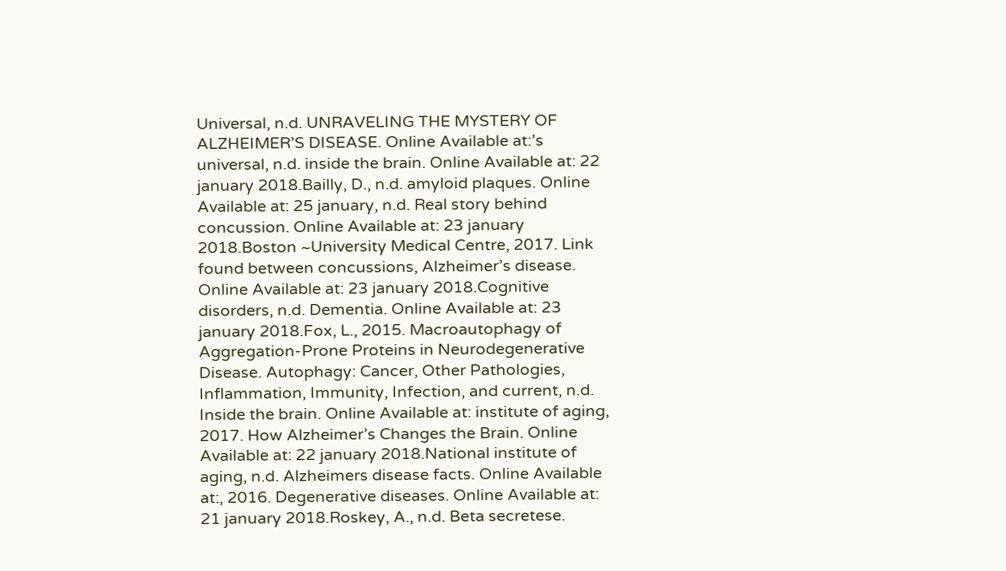Universal, n.d. UNRAVELING THE MYSTERY OF ALZHEIMER’S DISEASE. Online Available at:’s universal, n.d. inside the brain. Online Available at: 22 january 2018.Bailly, D., n.d. amyloid plaques. Online Available at: 25 january, n.d. Real story behind concussion. Online Available at: 23 january 2018.Boston ~University Medical Centre, 2017. Link found between concussions, Alzheimer’s disease. Online Available at: 23 january 2018.Cognitive disorders, n.d. Dementia. Online Available at: 23 january 2018.Fox, L., 2015. Macroautophagy of Aggregation-Prone Proteins in Neurodegenerative Disease. Autophagy: Cancer, Other Pathologies, Inflammation, Immunity, Infection, and current, n.d. Inside the brain. Online Available at: institute of aging, 2017. How Alzheimer’s Changes the Brain. Online Available at: 22 january 2018.National institute of aging, n.d. Alzheimers disease facts. Online Available at:, 2016. Degenerative diseases. Online Available at: 21 january 2018.Roskey, A., n.d. Beta secretese.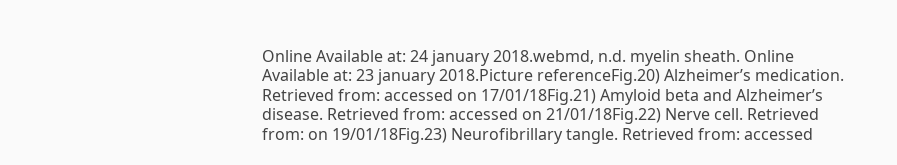Online Available at: 24 january 2018.webmd, n.d. myelin sheath. Online Available at: 23 january 2018.Picture referenceFig.20) Alzheimer’s medication. Retrieved from: accessed on 17/01/18Fig.21) Amyloid beta and Alzheimer’s disease. Retrieved from: accessed on 21/01/18Fig.22) Nerve cell. Retrieved from: on 19/01/18Fig.23) Neurofibrillary tangle. Retrieved from: accessed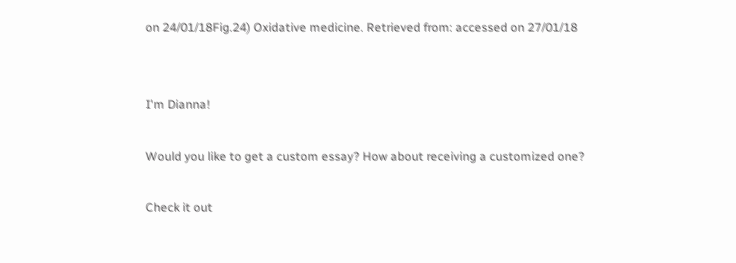on 24/01/18Fig.24) Oxidative medicine. Retrieved from: accessed on 27/01/18


I'm Dianna!

Would you like to get a custom essay? How about receiving a customized one?

Check it out